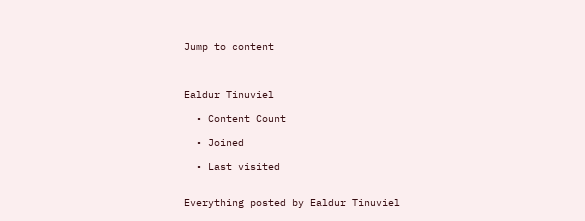Jump to content



Ealdur Tinuviel

  • Content Count

  • Joined

  • Last visited


Everything posted by Ealdur Tinuviel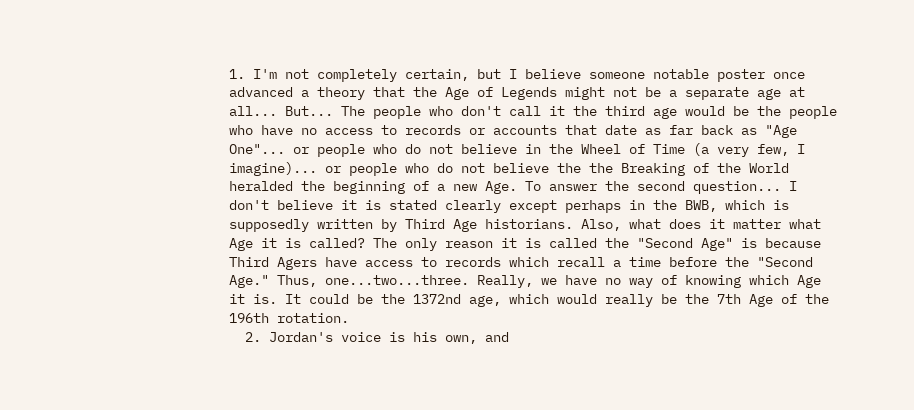1. I'm not completely certain, but I believe someone notable poster once advanced a theory that the Age of Legends might not be a separate age at all... But... The people who don't call it the third age would be the people who have no access to records or accounts that date as far back as "Age One"... or people who do not believe in the Wheel of Time (a very few, I imagine)... or people who do not believe the the Breaking of the World heralded the beginning of a new Age. To answer the second question... I don't believe it is stated clearly except perhaps in the BWB, which is supposedly written by Third Age historians. Also, what does it matter what Age it is called? The only reason it is called the "Second Age" is because Third Agers have access to records which recall a time before the "Second Age." Thus, one...two...three. Really, we have no way of knowing which Age it is. It could be the 1372nd age, which would really be the 7th Age of the 196th rotation.
  2. Jordan's voice is his own, and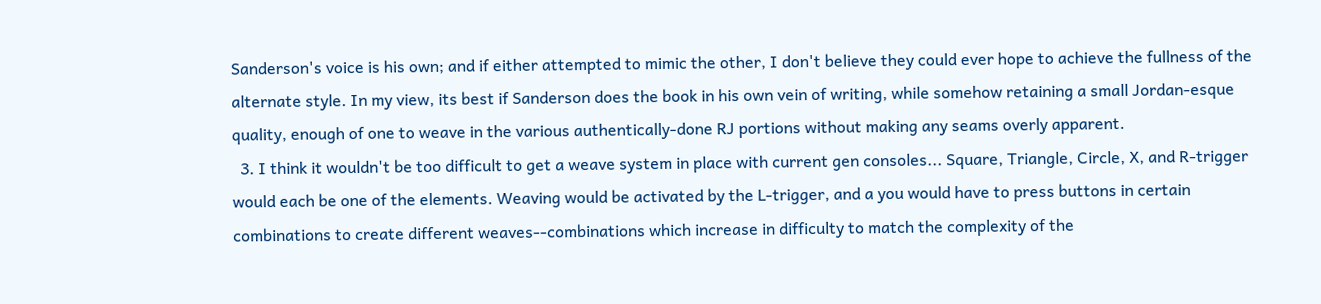Sanderson's voice is his own; and if either attempted to mimic the other, I don't believe they could ever hope to achieve the fullness of the alternate style. In my view, its best if Sanderson does the book in his own vein of writing, while somehow retaining a small Jordan-esque quality, enough of one to weave in the various authentically-done RJ portions without making any seams overly apparent.
  3. I think it wouldn't be too difficult to get a weave system in place with current gen consoles... Square, Triangle, Circle, X, and R-trigger would each be one of the elements. Weaving would be activated by the L-trigger, and a you would have to press buttons in certain combinations to create different weaves--combinations which increase in difficulty to match the complexity of the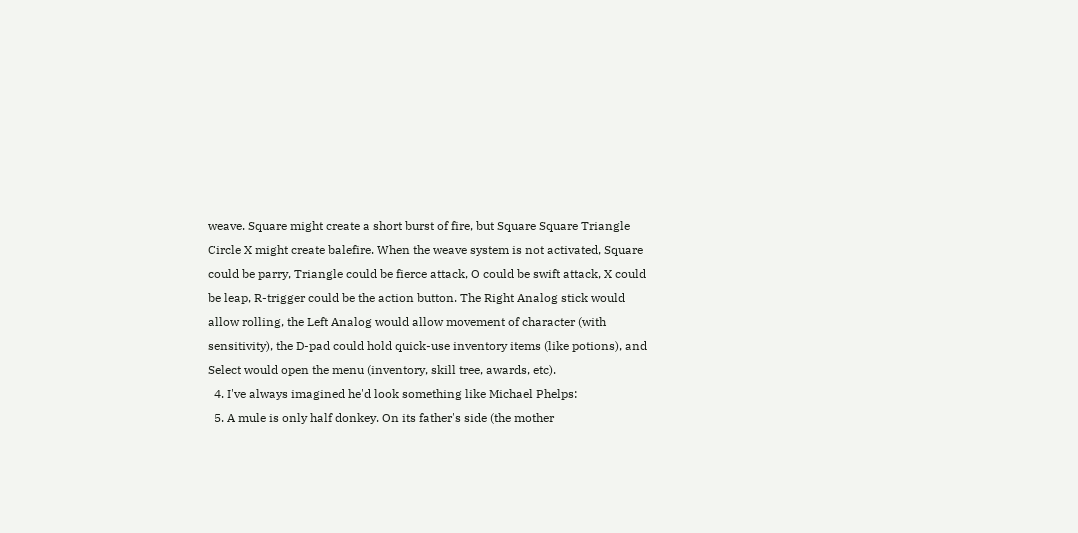weave. Square might create a short burst of fire, but Square Square Triangle Circle X might create balefire. When the weave system is not activated, Square could be parry, Triangle could be fierce attack, O could be swift attack, X could be leap, R-trigger could be the action button. The Right Analog stick would allow rolling, the Left Analog would allow movement of character (with sensitivity), the D-pad could hold quick-use inventory items (like potions), and Select would open the menu (inventory, skill tree, awards, etc).
  4. I've always imagined he'd look something like Michael Phelps:
  5. A mule is only half donkey. On its father's side (the mother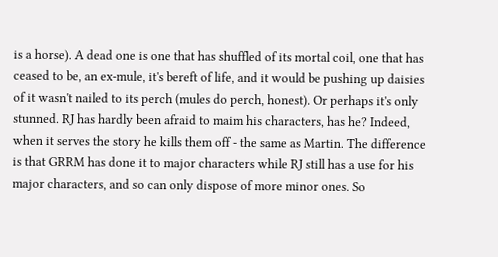is a horse). A dead one is one that has shuffled of its mortal coil, one that has ceased to be, an ex-mule, it's bereft of life, and it would be pushing up daisies of it wasn't nailed to its perch (mules do perch, honest). Or perhaps it's only stunned. RJ has hardly been afraid to maim his characters, has he? Indeed, when it serves the story he kills them off - the same as Martin. The difference is that GRRM has done it to major characters while RJ still has a use for his major characters, and so can only dispose of more minor ones. So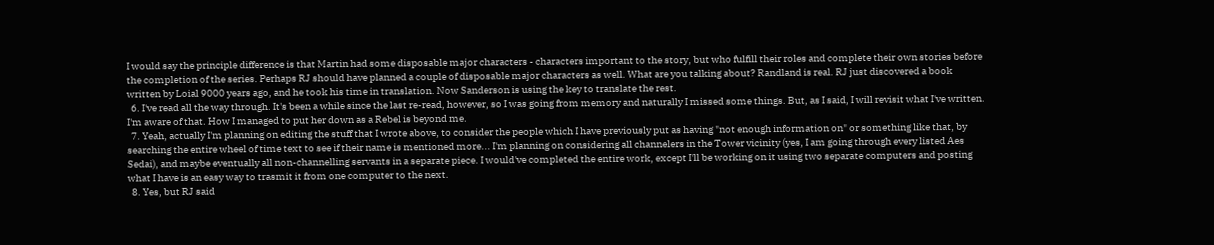I would say the principle difference is that Martin had some disposable major characters - characters important to the story, but who fulfill their roles and complete their own stories before the completion of the series. Perhaps RJ should have planned a couple of disposable major characters as well. What are you talking about? Randland is real. RJ just discovered a book written by Loial 9000 years ago, and he took his time in translation. Now Sanderson is using the key to translate the rest.
  6. I've read all the way through. It's been a while since the last re-read, however, so I was going from memory and naturally I missed some things. But, as I said, I will revisit what I've written. I'm aware of that. How I managed to put her down as a Rebel is beyond me.
  7. Yeah, actually I'm planning on editing the stuff that I wrote above, to consider the people which I have previously put as having "not enough information on" or something like that, by searching the entire wheel of time text to see if their name is mentioned more... I'm planning on considering all channelers in the Tower vicinity (yes, I am going through every listed Aes Sedai), and maybe eventually all non-channelling servants in a separate piece. I would've completed the entire work, except I'll be working on it using two separate computers and posting what I have is an easy way to trasmit it from one computer to the next.
  8. Yes, but RJ said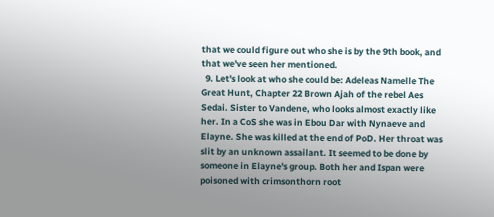that we could figure out who she is by the 9th book, and that we've seen her mentioned.
  9. Let's look at who she could be: Adeleas Namelle The Great Hunt, Chapter 22 Brown Ajah of the rebel Aes Sedai. Sister to Vandene, who looks almost exactly like her. In a CoS she was in Ebou Dar with Nynaeve and Elayne. She was killed at the end of PoD. Her throat was slit by an unknown assailant. It seemed to be done by someone in Elayne's group. Both her and Ispan were poisoned with crimsonthorn root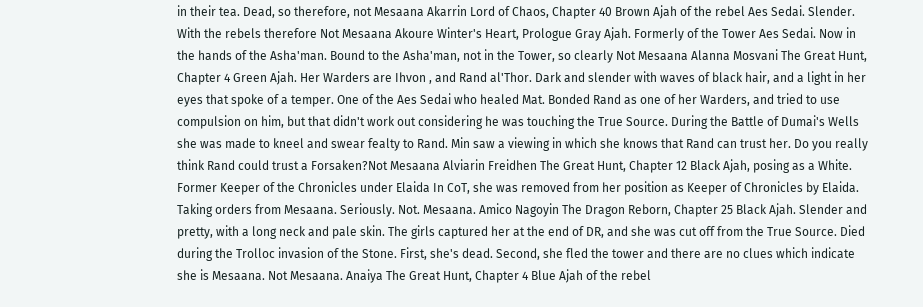in their tea. Dead, so therefore, not Mesaana Akarrin Lord of Chaos, Chapter 40 Brown Ajah of the rebel Aes Sedai. Slender. With the rebels therefore Not Mesaana Akoure Winter's Heart, Prologue Gray Ajah. Formerly of the Tower Aes Sedai. Now in the hands of the Asha'man. Bound to the Asha'man, not in the Tower, so clearly Not Mesaana Alanna Mosvani The Great Hunt, Chapter 4 Green Ajah. Her Warders are Ihvon , and Rand al'Thor. Dark and slender with waves of black hair, and a light in her eyes that spoke of a temper. One of the Aes Sedai who healed Mat. Bonded Rand as one of her Warders, and tried to use compulsion on him, but that didn't work out considering he was touching the True Source. During the Battle of Dumai's Wells she was made to kneel and swear fealty to Rand. Min saw a viewing in which she knows that Rand can trust her. Do you really think Rand could trust a Forsaken?Not Mesaana Alviarin Freidhen The Great Hunt, Chapter 12 Black Ajah, posing as a White. Former Keeper of the Chronicles under Elaida In CoT, she was removed from her position as Keeper of Chronicles by Elaida. Taking orders from Mesaana. Seriously. Not. Mesaana. Amico Nagoyin The Dragon Reborn, Chapter 25 Black Ajah. Slender and pretty, with a long neck and pale skin. The girls captured her at the end of DR, and she was cut off from the True Source. Died during the Trolloc invasion of the Stone. First, she's dead. Second, she fled the tower and there are no clues which indicate she is Mesaana. Not Mesaana. Anaiya The Great Hunt, Chapter 4 Blue Ajah of the rebel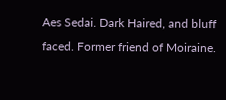Aes Sedai. Dark Haired, and bluff faced. Former friend of Moiraine.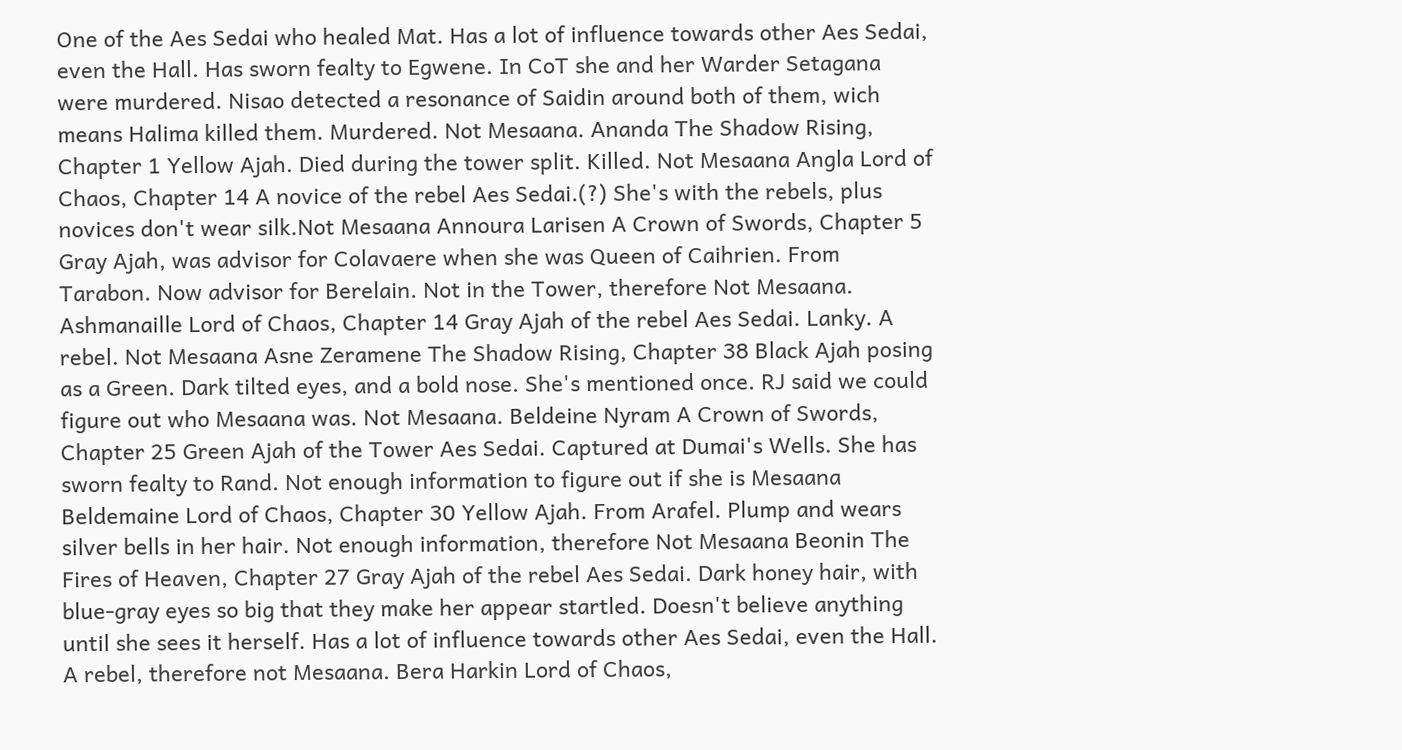One of the Aes Sedai who healed Mat. Has a lot of influence towards other Aes Sedai, even the Hall. Has sworn fealty to Egwene. In CoT she and her Warder Setagana were murdered. Nisao detected a resonance of Saidin around both of them, wich means Halima killed them. Murdered. Not Mesaana. Ananda The Shadow Rising, Chapter 1 Yellow Ajah. Died during the tower split. Killed. Not Mesaana Angla Lord of Chaos, Chapter 14 A novice of the rebel Aes Sedai.(?) She's with the rebels, plus novices don't wear silk.Not Mesaana Annoura Larisen A Crown of Swords, Chapter 5 Gray Ajah, was advisor for Colavaere when she was Queen of Caihrien. From Tarabon. Now advisor for Berelain. Not in the Tower, therefore Not Mesaana. Ashmanaille Lord of Chaos, Chapter 14 Gray Ajah of the rebel Aes Sedai. Lanky. A rebel. Not Mesaana Asne Zeramene The Shadow Rising, Chapter 38 Black Ajah posing as a Green. Dark tilted eyes, and a bold nose. She's mentioned once. RJ said we could figure out who Mesaana was. Not Mesaana. Beldeine Nyram A Crown of Swords, Chapter 25 Green Ajah of the Tower Aes Sedai. Captured at Dumai's Wells. She has sworn fealty to Rand. Not enough information to figure out if she is Mesaana Beldemaine Lord of Chaos, Chapter 30 Yellow Ajah. From Arafel. Plump and wears silver bells in her hair. Not enough information, therefore Not Mesaana Beonin The Fires of Heaven, Chapter 27 Gray Ajah of the rebel Aes Sedai. Dark honey hair, with blue-gray eyes so big that they make her appear startled. Doesn't believe anything until she sees it herself. Has a lot of influence towards other Aes Sedai, even the Hall. A rebel, therefore not Mesaana. Bera Harkin Lord of Chaos,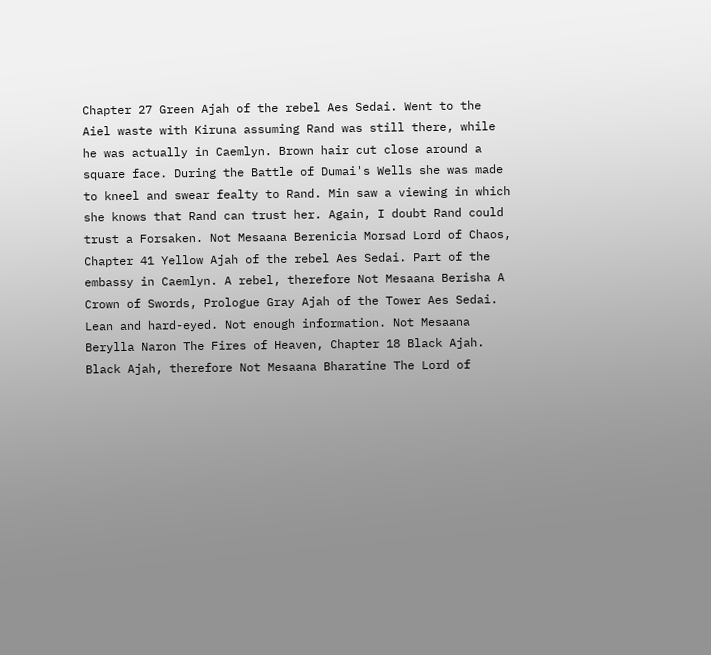Chapter 27 Green Ajah of the rebel Aes Sedai. Went to the Aiel waste with Kiruna assuming Rand was still there, while he was actually in Caemlyn. Brown hair cut close around a square face. During the Battle of Dumai's Wells she was made to kneel and swear fealty to Rand. Min saw a viewing in which she knows that Rand can trust her. Again, I doubt Rand could trust a Forsaken. Not Mesaana Berenicia Morsad Lord of Chaos, Chapter 41 Yellow Ajah of the rebel Aes Sedai. Part of the embassy in Caemlyn. A rebel, therefore Not Mesaana Berisha A Crown of Swords, Prologue Gray Ajah of the Tower Aes Sedai. Lean and hard-eyed. Not enough information. Not Mesaana Berylla Naron The Fires of Heaven, Chapter 18 Black Ajah. Black Ajah, therefore Not Mesaana Bharatine The Lord of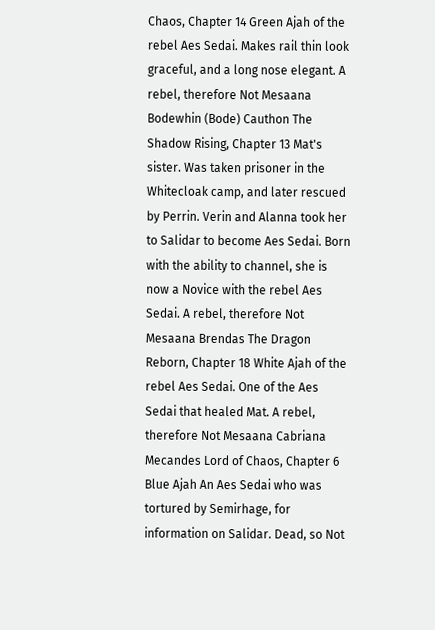Chaos, Chapter 14 Green Ajah of the rebel Aes Sedai. Makes rail thin look graceful, and a long nose elegant. A rebel, therefore Not Mesaana Bodewhin (Bode) Cauthon The Shadow Rising, Chapter 13 Mat's sister. Was taken prisoner in the Whitecloak camp, and later rescued by Perrin. Verin and Alanna took her to Salidar to become Aes Sedai. Born with the ability to channel, she is now a Novice with the rebel Aes Sedai. A rebel, therefore Not Mesaana Brendas The Dragon Reborn, Chapter 18 White Ajah of the rebel Aes Sedai. One of the Aes Sedai that healed Mat. A rebel, therefore Not Mesaana Cabriana Mecandes Lord of Chaos, Chapter 6 Blue Ajah An Aes Sedai who was tortured by Semirhage, for information on Salidar. Dead, so Not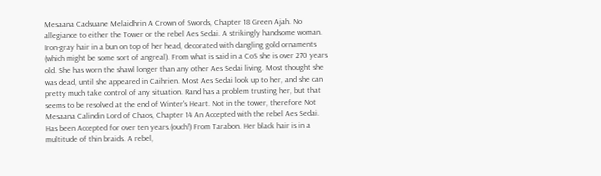Mesaana Cadsuane Melaidhrin A Crown of Swords, Chapter 18 Green Ajah. No allegiance to either the Tower or the rebel Aes Sedai. A strikingly handsome woman. Iron-gray hair in a bun on top of her head, decorated with dangling gold ornaments (which might be some sort of angreal). From what is said in a CoS she is over 270 years old. She has worn the shawl longer than any other Aes Sedai living. Most thought she was dead, until she appeared in Caihrien. Most Aes Sedai look up to her, and she can pretty much take control of any situation. Rand has a problem trusting her, but that seems to be resolved at the end of Winter's Heart. Not in the tower, therefore Not Mesaana Calindin Lord of Chaos, Chapter 14 An Accepted with the rebel Aes Sedai. Has been Accepted for over ten years.(ouch!) From Tarabon. Her black hair is in a multitude of thin braids. A rebel,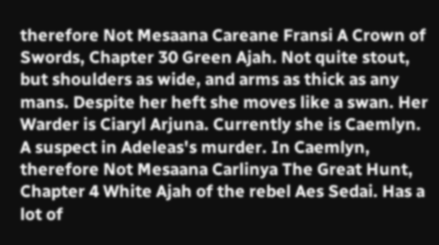therefore Not Mesaana Careane Fransi A Crown of Swords, Chapter 30 Green Ajah. Not quite stout, but shoulders as wide, and arms as thick as any mans. Despite her heft she moves like a swan. Her Warder is Ciaryl Arjuna. Currently she is Caemlyn. A suspect in Adeleas's murder. In Caemlyn, therefore Not Mesaana Carlinya The Great Hunt, Chapter 4 White Ajah of the rebel Aes Sedai. Has a lot of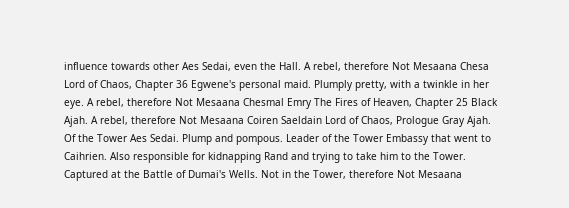influence towards other Aes Sedai, even the Hall. A rebel, therefore Not Mesaana Chesa Lord of Chaos, Chapter 36 Egwene's personal maid. Plumply pretty, with a twinkle in her eye. A rebel, therefore Not Mesaana Chesmal Emry The Fires of Heaven, Chapter 25 Black Ajah. A rebel, therefore Not Mesaana Coiren Saeldain Lord of Chaos, Prologue Gray Ajah. Of the Tower Aes Sedai. Plump and pompous. Leader of the Tower Embassy that went to Caihrien. Also responsible for kidnapping Rand and trying to take him to the Tower. Captured at the Battle of Dumai's Wells. Not in the Tower, therefore Not Mesaana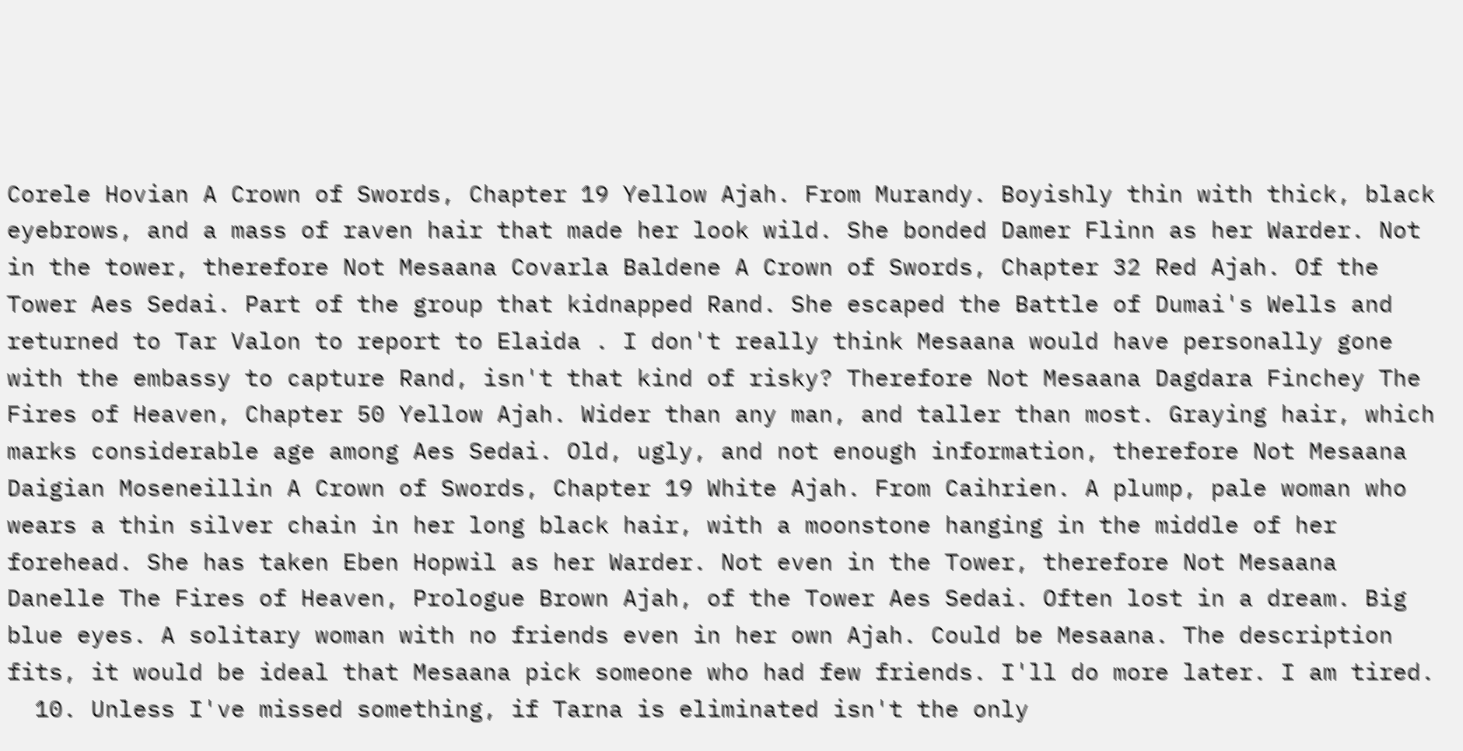Corele Hovian A Crown of Swords, Chapter 19 Yellow Ajah. From Murandy. Boyishly thin with thick, black eyebrows, and a mass of raven hair that made her look wild. She bonded Damer Flinn as her Warder. Not in the tower, therefore Not Mesaana Covarla Baldene A Crown of Swords, Chapter 32 Red Ajah. Of the Tower Aes Sedai. Part of the group that kidnapped Rand. She escaped the Battle of Dumai's Wells and returned to Tar Valon to report to Elaida . I don't really think Mesaana would have personally gone with the embassy to capture Rand, isn't that kind of risky? Therefore Not Mesaana Dagdara Finchey The Fires of Heaven, Chapter 50 Yellow Ajah. Wider than any man, and taller than most. Graying hair, which marks considerable age among Aes Sedai. Old, ugly, and not enough information, therefore Not Mesaana Daigian Moseneillin A Crown of Swords, Chapter 19 White Ajah. From Caihrien. A plump, pale woman who wears a thin silver chain in her long black hair, with a moonstone hanging in the middle of her forehead. She has taken Eben Hopwil as her Warder. Not even in the Tower, therefore Not Mesaana Danelle The Fires of Heaven, Prologue Brown Ajah, of the Tower Aes Sedai. Often lost in a dream. Big blue eyes. A solitary woman with no friends even in her own Ajah. Could be Mesaana. The description fits, it would be ideal that Mesaana pick someone who had few friends. I'll do more later. I am tired.
  10. Unless I've missed something, if Tarna is eliminated isn't the only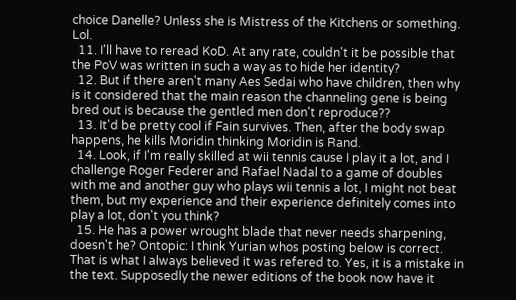choice Danelle? Unless she is Mistress of the Kitchens or something. Lol.
  11. I'll have to reread KoD. At any rate, couldn't it be possible that the PoV was written in such a way as to hide her identity?
  12. But if there aren't many Aes Sedai who have children, then why is it considered that the main reason the channeling gene is being bred out is because the gentled men don't reproduce??
  13. It'd be pretty cool if Fain survives. Then, after the body swap happens, he kills Moridin thinking Moridin is Rand.
  14. Look, if I'm really skilled at wii tennis cause I play it a lot, and I challenge Roger Federer and Rafael Nadal to a game of doubles with me and another guy who plays wii tennis a lot, I might not beat them, but my experience and their experience definitely comes into play a lot, don't you think?
  15. He has a power wrought blade that never needs sharpening, doesn't he? Ontopic: I think Yurian whos posting below is correct. That is what I always believed it was refered to. Yes, it is a mistake in the text. Supposedly the newer editions of the book now have it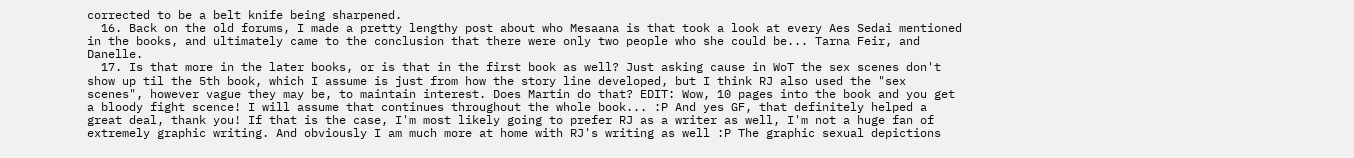corrected to be a belt knife being sharpened.
  16. Back on the old forums, I made a pretty lengthy post about who Mesaana is that took a look at every Aes Sedai mentioned in the books, and ultimately came to the conclusion that there were only two people who she could be... Tarna Feir, and Danelle.
  17. Is that more in the later books, or is that in the first book as well? Just asking cause in WoT the sex scenes don't show up til the 5th book, which I assume is just from how the story line developed, but I think RJ also used the "sex scenes", however vague they may be, to maintain interest. Does Martin do that? EDIT: Wow, 10 pages into the book and you get a bloody fight scence! I will assume that continues throughout the whole book... :P And yes GF, that definitely helped a great deal, thank you! If that is the case, I'm most likely going to prefer RJ as a writer as well, I'm not a huge fan of extremely graphic writing. And obviously I am much more at home with RJ's writing as well :P The graphic sexual depictions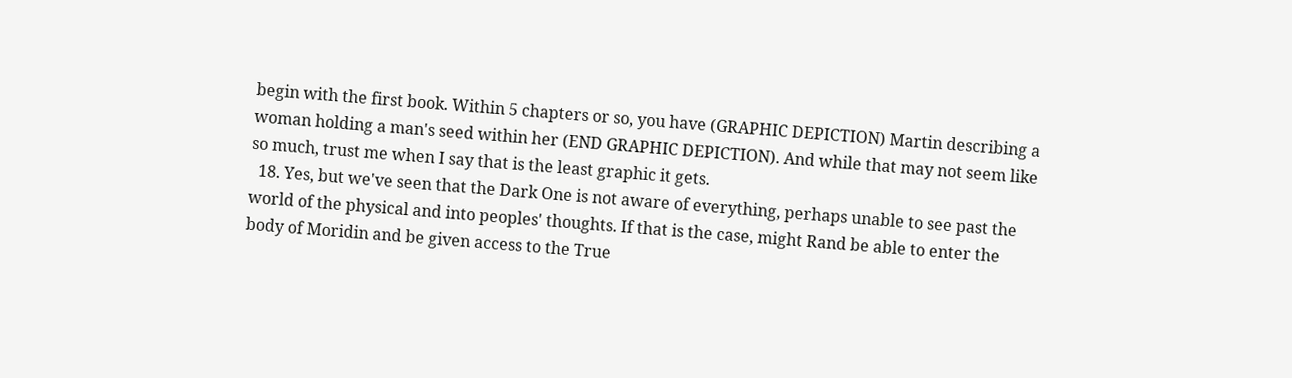begin with the first book. Within 5 chapters or so, you have (GRAPHIC DEPICTION) Martin describing a woman holding a man's seed within her (END GRAPHIC DEPICTION). And while that may not seem like so much, trust me when I say that is the least graphic it gets.
  18. Yes, but we've seen that the Dark One is not aware of everything, perhaps unable to see past the world of the physical and into peoples' thoughts. If that is the case, might Rand be able to enter the body of Moridin and be given access to the True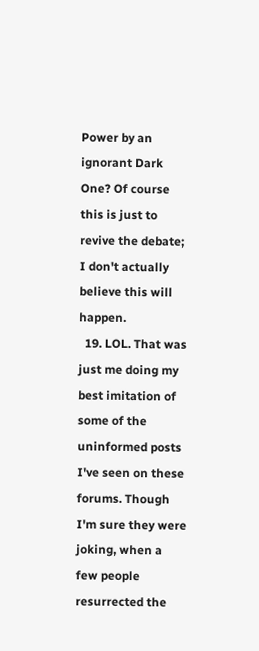Power by an ignorant Dark One? Of course this is just to revive the debate; I don't actually believe this will happen.
  19. LOL. That was just me doing my best imitation of some of the uninformed posts I've seen on these forums. Though I'm sure they were joking, when a few people resurrected the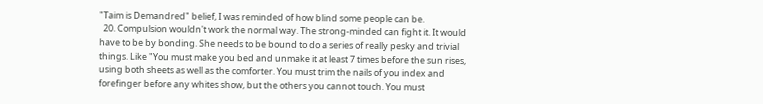"Taim is Demandred" belief, I was reminded of how blind some people can be.
  20. Compulsion wouldn't work the normal way. The strong-minded can fight it. It would have to be by bonding. She needs to be bound to do a series of really pesky and trivial things. Like "You must make you bed and unmake it at least 7 times before the sun rises, using both sheets as well as the comforter. You must trim the nails of you index and forefinger before any whites show, but the others you cannot touch. You must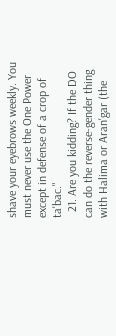shave your eyebrows weekly. You must never use the One Power except in defense of a crop of ta'bac."
  21. Are you kidding? If the DO can do the reverse-gender thing with Halima or Aran'gar (the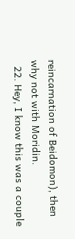reincarnation of Beidomon), then why not with Moridin.
  22. Hey, I know this was a couple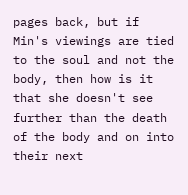pages back, but if Min's viewings are tied to the soul and not the body, then how is it that she doesn't see further than the death of the body and on into their next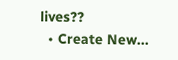lives??
  • Create New...